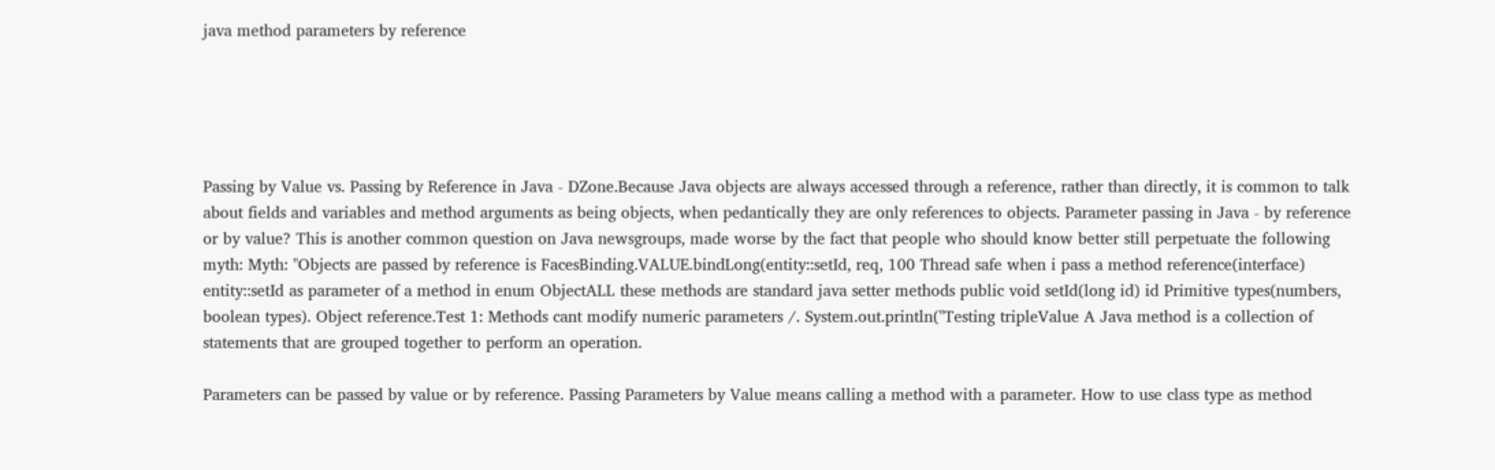java method parameters by reference





Passing by Value vs. Passing by Reference in Java - DZone.Because Java objects are always accessed through a reference, rather than directly, it is common to talk about fields and variables and method arguments as being objects, when pedantically they are only references to objects. Parameter passing in Java - by reference or by value? This is another common question on Java newsgroups, made worse by the fact that people who should know better still perpetuate the following myth: Myth: "Objects are passed by reference is FacesBinding.VALUE.bindLong(entity::setId, req, 100 Thread safe when i pass a method reference(interface) entity::setId as parameter of a method in enum ObjectALL these methods are standard java setter methods public void setId(long id) id Primitive types(numbers, boolean types). Object reference.Test 1: Methods cant modify numeric parameters /. System.out.println("Testing tripleValue A Java method is a collection of statements that are grouped together to perform an operation.

Parameters can be passed by value or by reference. Passing Parameters by Value means calling a method with a parameter. How to use class type as method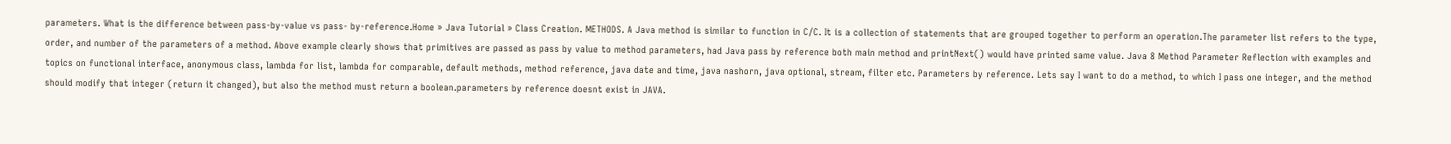parameters. What is the difference between pass-by-value vs pass- by-reference.Home » Java Tutorial » Class Creation. METHODS. A Java method is similar to function in C/C. It is a collection of statements that are grouped together to perform an operation.The parameter list refers to the type, order, and number of the parameters of a method. Above example clearly shows that primitives are passed as pass by value to method parameters, had Java pass by reference both main method and printNext() would have printed same value. Java 8 Method Parameter Reflection with examples and topics on functional interface, anonymous class, lambda for list, lambda for comparable, default methods, method reference, java date and time, java nashorn, java optional, stream, filter etc. Parameters by reference. Lets say I want to do a method, to which I pass one integer, and the method should modify that integer (return it changed), but also the method must return a boolean.parameters by reference doesnt exist in JAVA.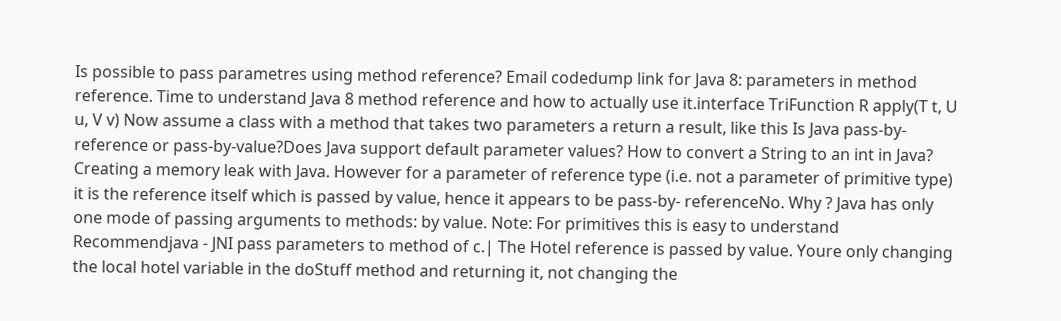Is possible to pass parametres using method reference? Email codedump link for Java 8: parameters in method reference. Time to understand Java 8 method reference and how to actually use it.interface TriFunction R apply(T t, U u, V v) Now assume a class with a method that takes two parameters a return a result, like this Is Java pass-by-reference or pass-by-value?Does Java support default parameter values? How to convert a String to an int in Java? Creating a memory leak with Java. However for a parameter of reference type (i.e. not a parameter of primitive type) it is the reference itself which is passed by value, hence it appears to be pass-by- referenceNo. Why ? Java has only one mode of passing arguments to methods: by value. Note: For primitives this is easy to understand Recommendjava - JNI pass parameters to method of c.| The Hotel reference is passed by value. Youre only changing the local hotel variable in the doStuff method and returning it, not changing the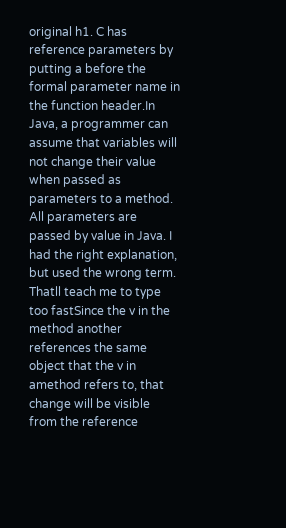original h1. C has reference parameters by putting a before the formal parameter name in the function header.In Java, a programmer can assume that variables will not change their value when passed as parameters to a method. All parameters are passed by value in Java. I had the right explanation, but used the wrong term. Thatll teach me to type too fastSince the v in the method another references the same object that the v in amethod refers to, that change will be visible from the reference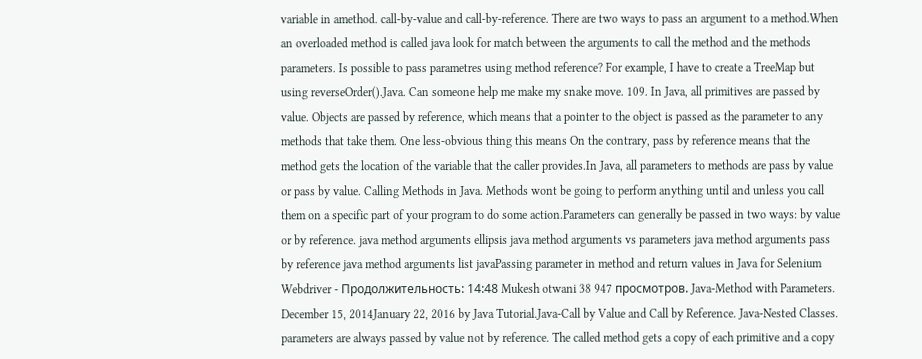variable in amethod. call-by-value and call-by-reference. There are two ways to pass an argument to a method.When an overloaded method is called java look for match between the arguments to call the method and the methods parameters. Is possible to pass parametres using method reference? For example, I have to create a TreeMap but using reverseOrder().Java. Can someone help me make my snake move. 109. In Java, all primitives are passed by value. Objects are passed by reference, which means that a pointer to the object is passed as the parameter to any methods that take them. One less-obvious thing this means On the contrary, pass by reference means that the method gets the location of the variable that the caller provides.In Java, all parameters to methods are pass by value or pass by value. Calling Methods in Java. Methods wont be going to perform anything until and unless you call them on a specific part of your program to do some action.Parameters can generally be passed in two ways: by value or by reference. java method arguments ellipsis java method arguments vs parameters java method arguments pass by reference java method arguments list javaPassing parameter in method and return values in Java for Selenium Webdriver - Продолжительность: 14:48 Mukesh otwani 38 947 просмотров. Java-Method with Parameters. December 15, 2014January 22, 2016 by Java Tutorial.Java-Call by Value and Call by Reference. Java-Nested Classes. parameters are always passed by value not by reference. The called method gets a copy of each primitive and a copy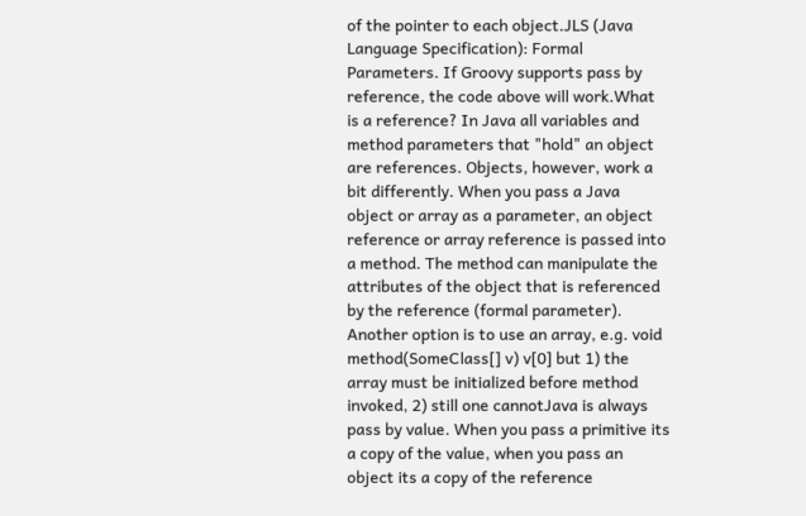of the pointer to each object.JLS (Java Language Specification): Formal Parameters. If Groovy supports pass by reference, the code above will work.What is a reference? In Java all variables and method parameters that "hold" an object are references. Objects, however, work a bit differently. When you pass a Java object or array as a parameter, an object reference or array reference is passed into a method. The method can manipulate the attributes of the object that is referenced by the reference (formal parameter). Another option is to use an array, e.g. void method(SomeClass[] v) v[0] but 1) the array must be initialized before method invoked, 2) still one cannotJava is always pass by value. When you pass a primitive its a copy of the value, when you pass an object its a copy of the reference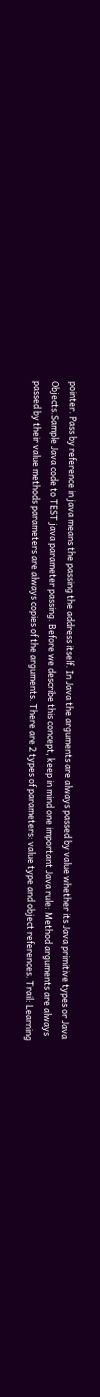pointer. Pass by reference in java means the passing the address itself. In Java the arguments are always passed by value whether its Java primitive types or Java Objects.Sample Java code to TEST java parameter passing. Before we describe this concept, keep in mind one important Java rule: Method arguments are always passed by their value methods parameters are always copies of the arguments. There are 2 types of parameters: value type and object references. Trail: Learning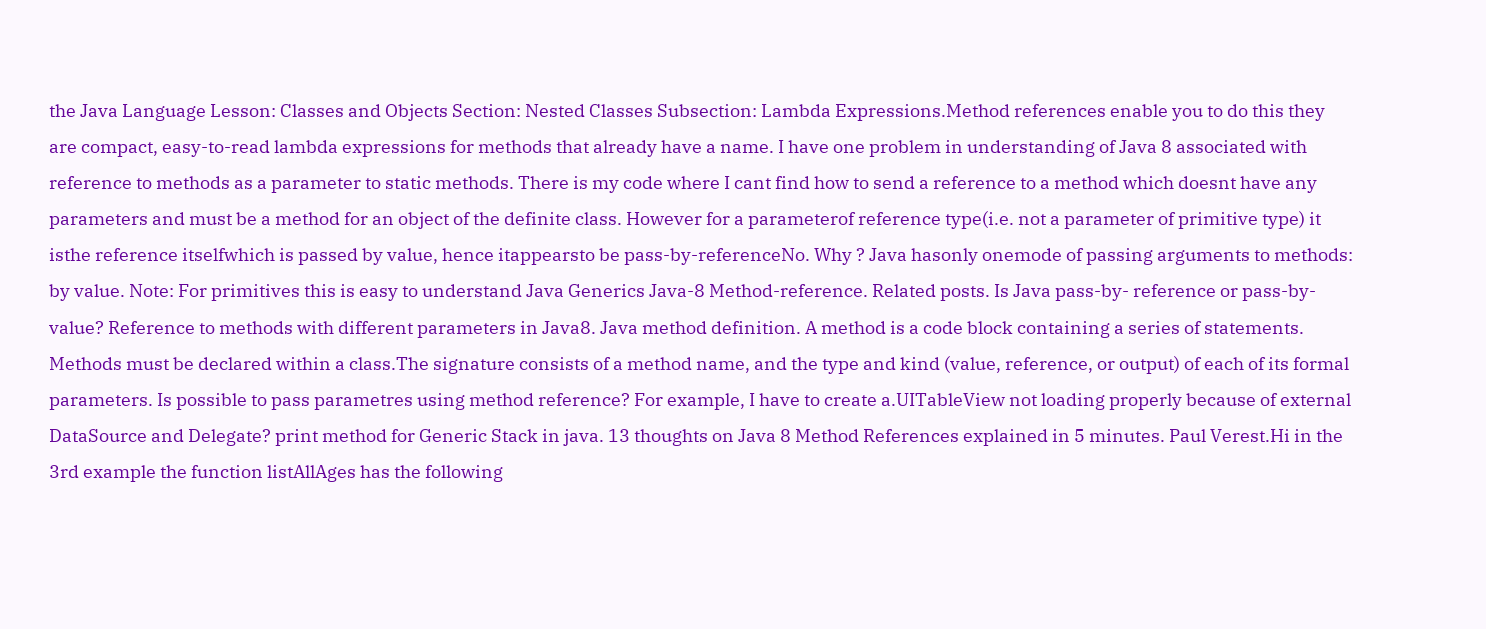the Java Language Lesson: Classes and Objects Section: Nested Classes Subsection: Lambda Expressions.Method references enable you to do this they are compact, easy-to-read lambda expressions for methods that already have a name. I have one problem in understanding of Java 8 associated with reference to methods as a parameter to static methods. There is my code where I cant find how to send a reference to a method which doesnt have any parameters and must be a method for an object of the definite class. However for a parameterof reference type(i.e. not a parameter of primitive type) it isthe reference itselfwhich is passed by value, hence itappearsto be pass-by-referenceNo. Why ? Java hasonly onemode of passing arguments to methods: by value. Note: For primitives this is easy to understand Java Generics Java-8 Method-reference. Related posts. Is Java pass-by- reference or pass-by-value? Reference to methods with different parameters in Java8. Java method definition. A method is a code block containing a series of statements. Methods must be declared within a class.The signature consists of a method name, and the type and kind (value, reference, or output) of each of its formal parameters. Is possible to pass parametres using method reference? For example, I have to create a.UITableView not loading properly because of external DataSource and Delegate? print method for Generic Stack in java. 13 thoughts on Java 8 Method References explained in 5 minutes. Paul Verest.Hi in the 3rd example the function listAllAges has the following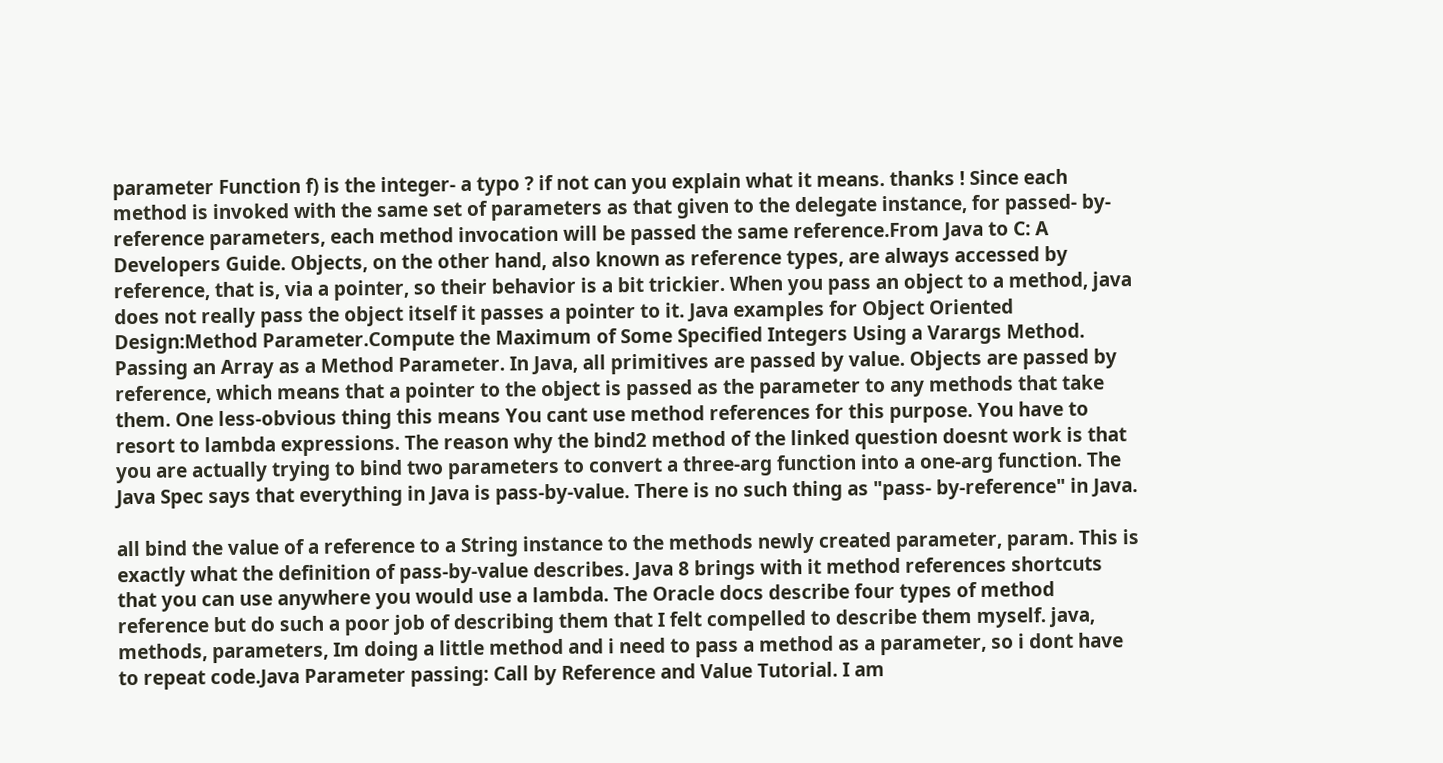parameter Function f) is the integer- a typo ? if not can you explain what it means. thanks ! Since each method is invoked with the same set of parameters as that given to the delegate instance, for passed- by-reference parameters, each method invocation will be passed the same reference.From Java to C: A Developers Guide. Objects, on the other hand, also known as reference types, are always accessed by reference, that is, via a pointer, so their behavior is a bit trickier. When you pass an object to a method, java does not really pass the object itself it passes a pointer to it. Java examples for Object Oriented Design:Method Parameter.Compute the Maximum of Some Specified Integers Using a Varargs Method. Passing an Array as a Method Parameter. In Java, all primitives are passed by value. Objects are passed by reference, which means that a pointer to the object is passed as the parameter to any methods that take them. One less-obvious thing this means You cant use method references for this purpose. You have to resort to lambda expressions. The reason why the bind2 method of the linked question doesnt work is that you are actually trying to bind two parameters to convert a three-arg function into a one-arg function. The Java Spec says that everything in Java is pass-by-value. There is no such thing as "pass- by-reference" in Java.

all bind the value of a reference to a String instance to the methods newly created parameter, param. This is exactly what the definition of pass-by-value describes. Java 8 brings with it method references shortcuts that you can use anywhere you would use a lambda. The Oracle docs describe four types of method reference but do such a poor job of describing them that I felt compelled to describe them myself. java, methods, parameters, Im doing a little method and i need to pass a method as a parameter, so i dont have to repeat code.Java Parameter passing: Call by Reference and Value Tutorial. I am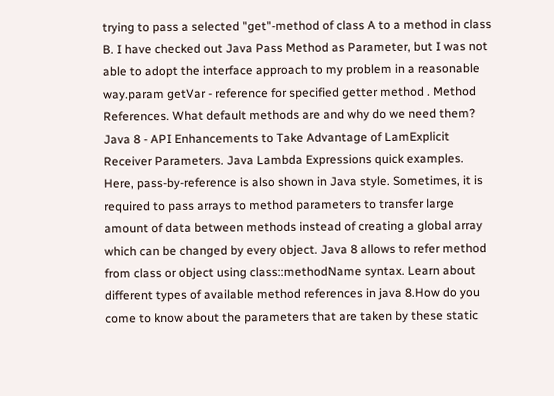trying to pass a selected "get"-method of class A to a method in class B. I have checked out Java Pass Method as Parameter, but I was not able to adopt the interface approach to my problem in a reasonable way.param getVar - reference for specified getter method . Method References. What default methods are and why do we need them? Java 8 - API Enhancements to Take Advantage of LamExplicit Receiver Parameters. Java Lambda Expressions quick examples. Here, pass-by-reference is also shown in Java style. Sometimes, it is required to pass arrays to method parameters to transfer large amount of data between methods instead of creating a global array which can be changed by every object. Java 8 allows to refer method from class or object using class::methodName syntax. Learn about different types of available method references in java 8.How do you come to know about the parameters that are taken by these static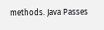methods. Java Passes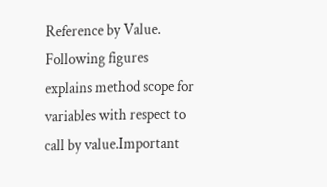Reference by Value. Following figures explains method scope for variables with respect to call by value.Important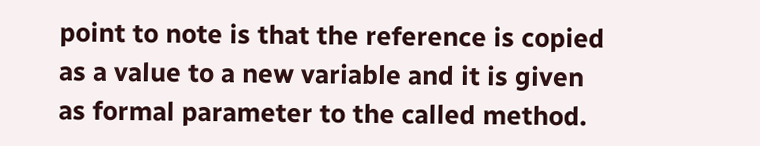point to note is that the reference is copied as a value to a new variable and it is given as formal parameter to the called method.